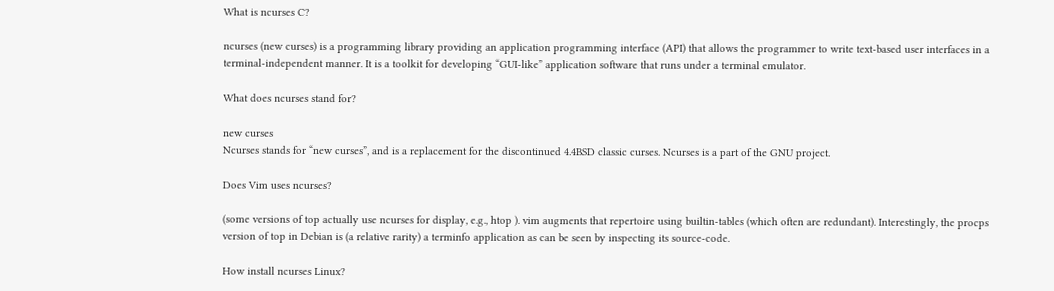What is ncurses C?

ncurses (new curses) is a programming library providing an application programming interface (API) that allows the programmer to write text-based user interfaces in a terminal-independent manner. It is a toolkit for developing “GUI-like” application software that runs under a terminal emulator.

What does ncurses stand for?

new curses
Ncurses stands for “new curses”, and is a replacement for the discontinued 4.4BSD classic curses. Ncurses is a part of the GNU project.

Does Vim uses ncurses?

(some versions of top actually use ncurses for display, e.g., htop ). vim augments that repertoire using builtin-tables (which often are redundant). Interestingly, the procps version of top in Debian is (a relative rarity) a terminfo application as can be seen by inspecting its source-code.

How install ncurses Linux?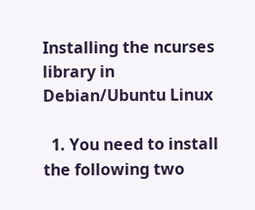Installing the ncurses library in Debian/Ubuntu Linux

  1. You need to install the following two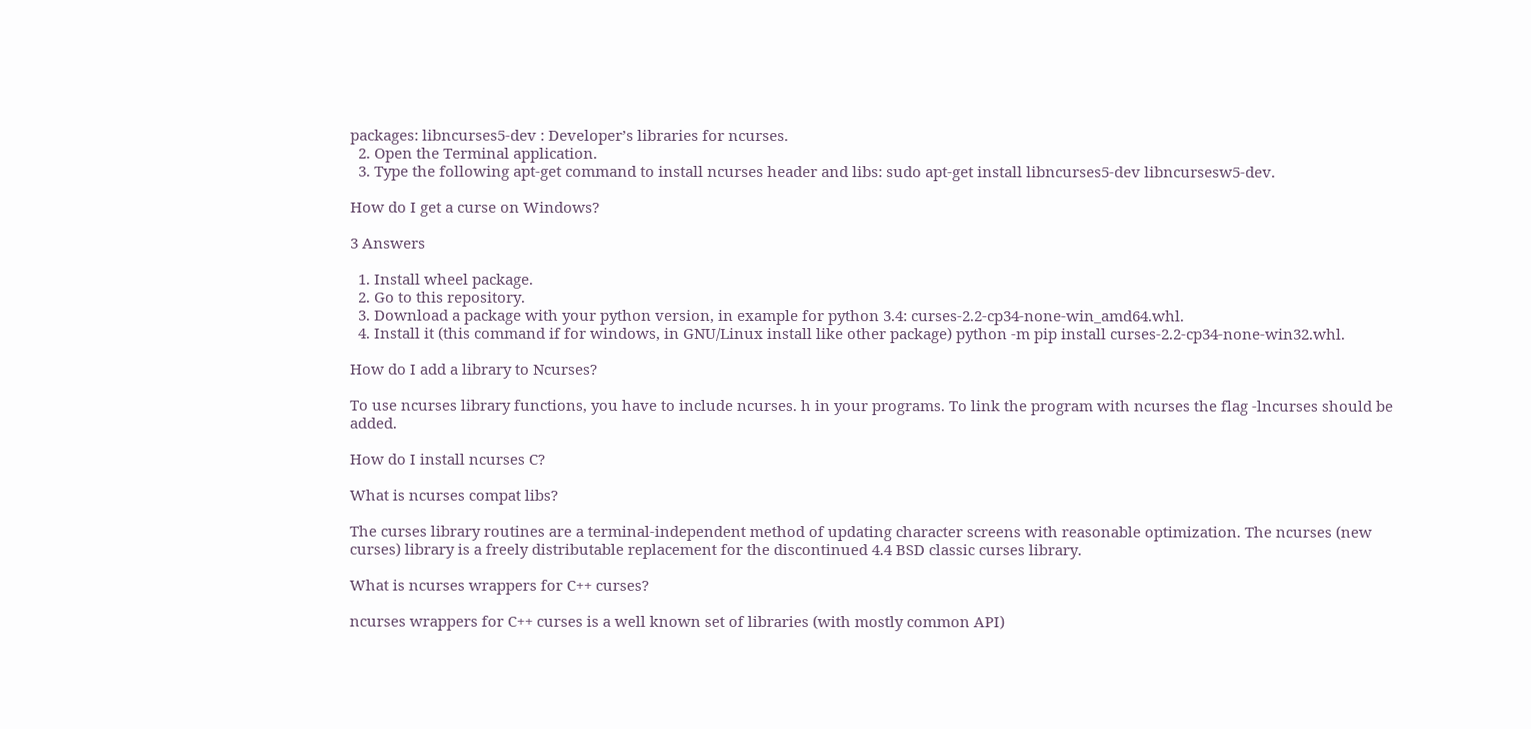packages: libncurses5-dev : Developer’s libraries for ncurses.
  2. Open the Terminal application.
  3. Type the following apt-get command to install ncurses header and libs: sudo apt-get install libncurses5-dev libncursesw5-dev.

How do I get a curse on Windows?

3 Answers

  1. Install wheel package.
  2. Go to this repository.
  3. Download a package with your python version, in example for python 3.4: curses-2.2-cp34-none-win_amd64.whl.
  4. Install it (this command if for windows, in GNU/Linux install like other package) python -m pip install curses-2.2-cp34-none-win32.whl.

How do I add a library to Ncurses?

To use ncurses library functions, you have to include ncurses. h in your programs. To link the program with ncurses the flag -lncurses should be added.

How do I install ncurses C?

What is ncurses compat libs?

The curses library routines are a terminal-independent method of updating character screens with reasonable optimization. The ncurses (new curses) library is a freely distributable replacement for the discontinued 4.4 BSD classic curses library.

What is ncurses wrappers for C++ curses?

ncurses wrappers for C++ curses is a well known set of libraries (with mostly common API)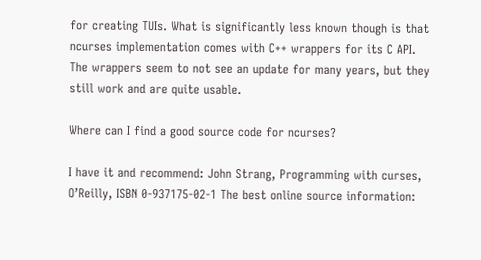for creating TUIs. What is significantly less known though is that ncurses implementation comes with C++ wrappers for its C API. The wrappers seem to not see an update for many years, but they still work and are quite usable.

Where can I find a good source code for ncurses?

I have it and recommend: John Strang, Programming with curses, O’Reilly, ISBN 0-937175-02-1 The best online source information: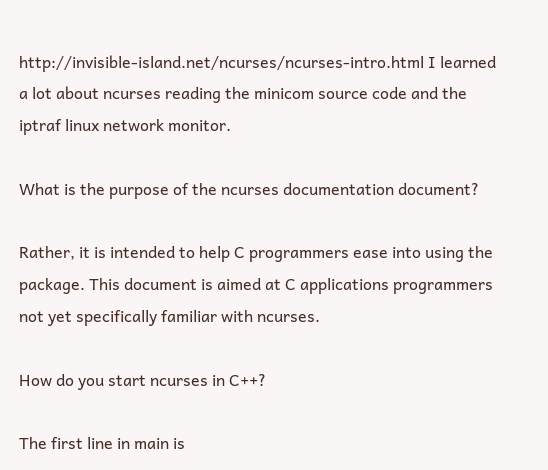http://invisible-island.net/ncurses/ncurses-intro.html I learned a lot about ncurses reading the minicom source code and the iptraf linux network monitor.

What is the purpose of the ncurses documentation document?

Rather, it is intended to help C programmers ease into using the package. This document is aimed at C applications programmers not yet specifically familiar with ncurses.

How do you start ncurses in C++?

The first line in main is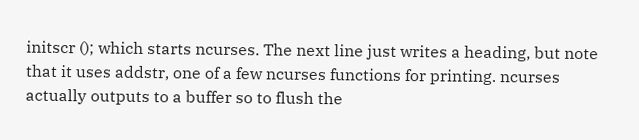initscr (); which starts ncurses. The next line just writes a heading, but note that it uses addstr, one of a few ncurses functions for printing. ncurses actually outputs to a buffer so to flush the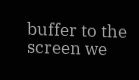buffer to the screen we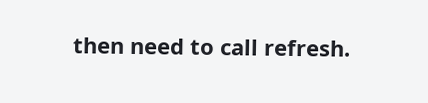then need to call refresh.